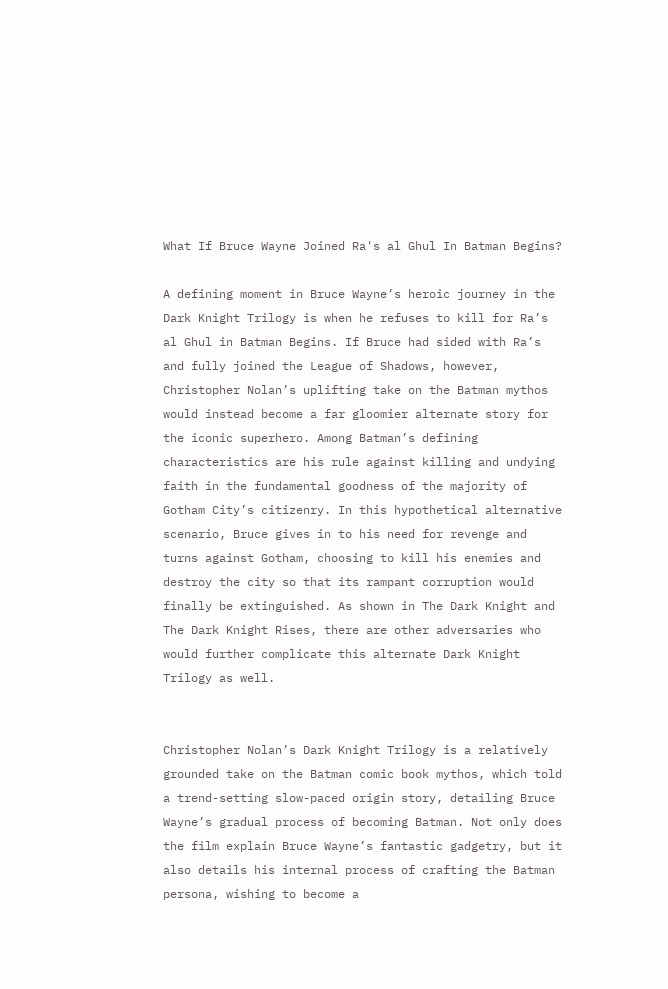What If Bruce Wayne Joined Ra's al Ghul In Batman Begins?

A defining moment in Bruce Wayne’s heroic journey in the Dark Knight Trilogy is when he refuses to kill for Ra’s al Ghul in Batman Begins. If Bruce had sided with Ra’s and fully joined the League of Shadows, however, Christopher Nolan’s uplifting take on the Batman mythos would instead become a far gloomier alternate story for the iconic superhero. Among Batman’s defining characteristics are his rule against killing and undying faith in the fundamental goodness of the majority of Gotham City’s citizenry. In this hypothetical alternative scenario, Bruce gives in to his need for revenge and turns against Gotham, choosing to kill his enemies and destroy the city so that its rampant corruption would finally be extinguished. As shown in The Dark Knight and The Dark Knight Rises, there are other adversaries who would further complicate this alternate Dark Knight Trilogy as well.


Christopher Nolan’s Dark Knight Trilogy is a relatively grounded take on the Batman comic book mythos, which told a trend-setting slow-paced origin story, detailing Bruce Wayne’s gradual process of becoming Batman. Not only does the film explain Bruce Wayne’s fantastic gadgetry, but it also details his internal process of crafting the Batman persona, wishing to become a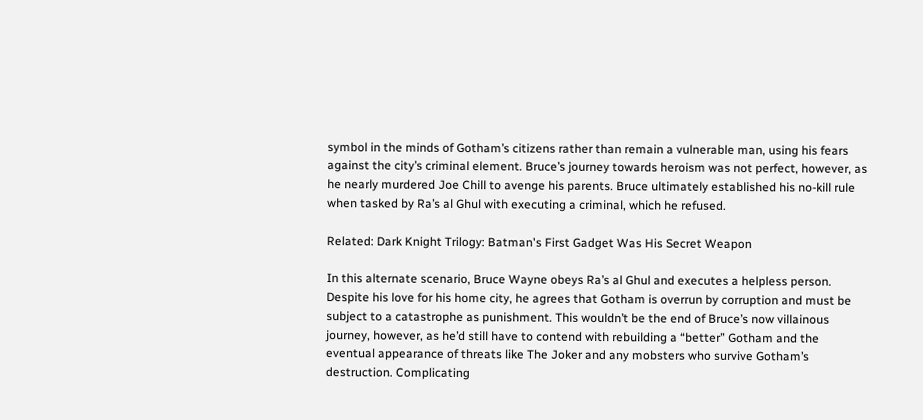symbol in the minds of Gotham’s citizens rather than remain a vulnerable man, using his fears against the city’s criminal element. Bruce’s journey towards heroism was not perfect, however, as he nearly murdered Joe Chill to avenge his parents. Bruce ultimately established his no-kill rule when tasked by Ra’s al Ghul with executing a criminal, which he refused.

Related: Dark Knight Trilogy: Batman's First Gadget Was His Secret Weapon

In this alternate scenario, Bruce Wayne obeys Ra’s al Ghul and executes a helpless person. Despite his love for his home city, he agrees that Gotham is overrun by corruption and must be subject to a catastrophe as punishment. This wouldn’t be the end of Bruce’s now villainous journey, however, as he’d still have to contend with rebuilding a “better” Gotham and the eventual appearance of threats like The Joker and any mobsters who survive Gotham’s destruction. Complicating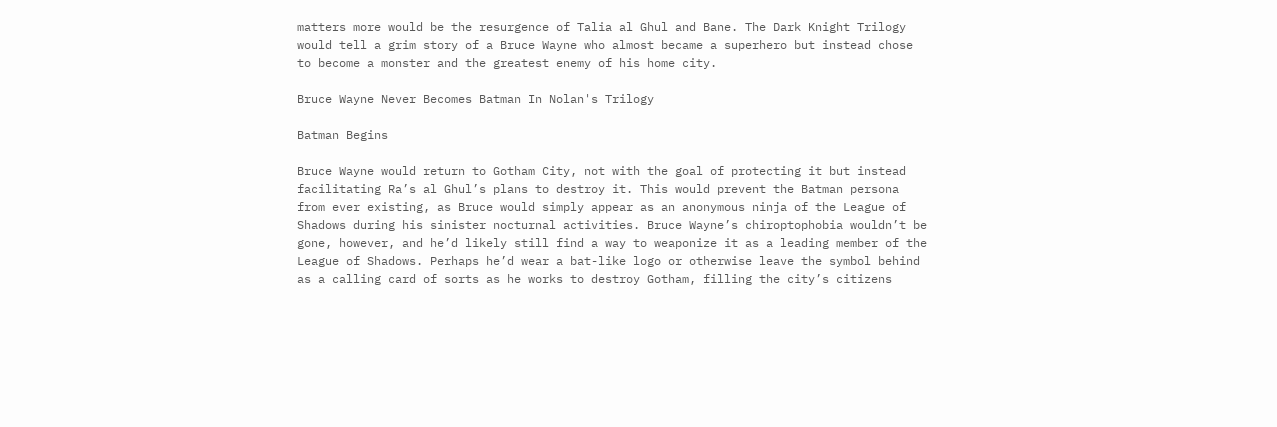matters more would be the resurgence of Talia al Ghul and Bane. The Dark Knight Trilogy would tell a grim story of a Bruce Wayne who almost became a superhero but instead chose to become a monster and the greatest enemy of his home city.

Bruce Wayne Never Becomes Batman In Nolan's Trilogy

Batman Begins

Bruce Wayne would return to Gotham City, not with the goal of protecting it but instead facilitating Ra’s al Ghul’s plans to destroy it. This would prevent the Batman persona from ever existing, as Bruce would simply appear as an anonymous ninja of the League of Shadows during his sinister nocturnal activities. Bruce Wayne’s chiroptophobia wouldn’t be gone, however, and he’d likely still find a way to weaponize it as a leading member of the League of Shadows. Perhaps he’d wear a bat-like logo or otherwise leave the symbol behind as a calling card of sorts as he works to destroy Gotham, filling the city’s citizens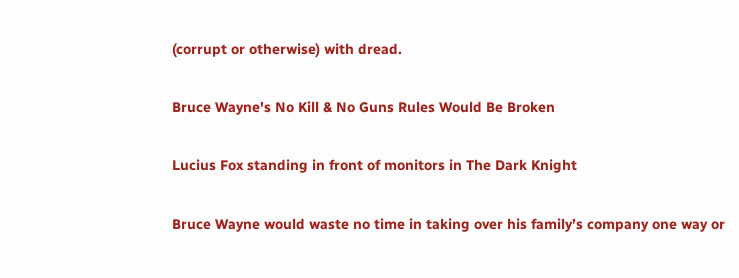(corrupt or otherwise) with dread.

Bruce Wayne's No Kill & No Guns Rules Would Be Broken

Lucius Fox standing in front of monitors in The Dark Knight

Bruce Wayne would waste no time in taking over his family’s company one way or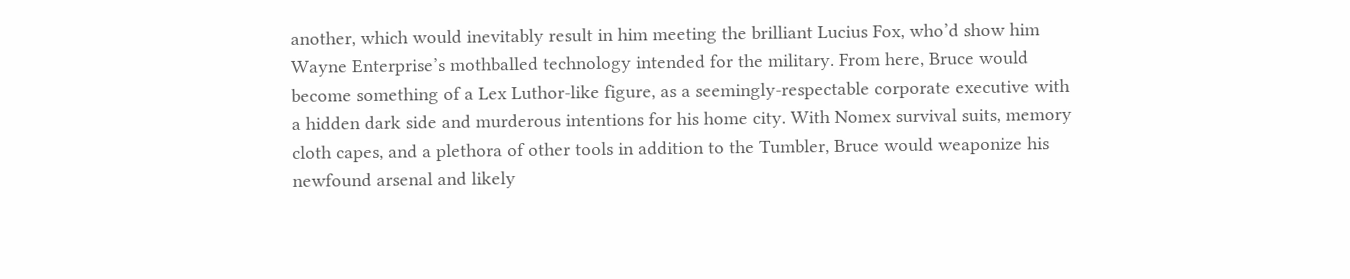another, which would inevitably result in him meeting the brilliant Lucius Fox, who’d show him Wayne Enterprise’s mothballed technology intended for the military. From here, Bruce would become something of a Lex Luthor-like figure, as a seemingly-respectable corporate executive with a hidden dark side and murderous intentions for his home city. With Nomex survival suits, memory cloth capes, and a plethora of other tools in addition to the Tumbler, Bruce would weaponize his newfound arsenal and likely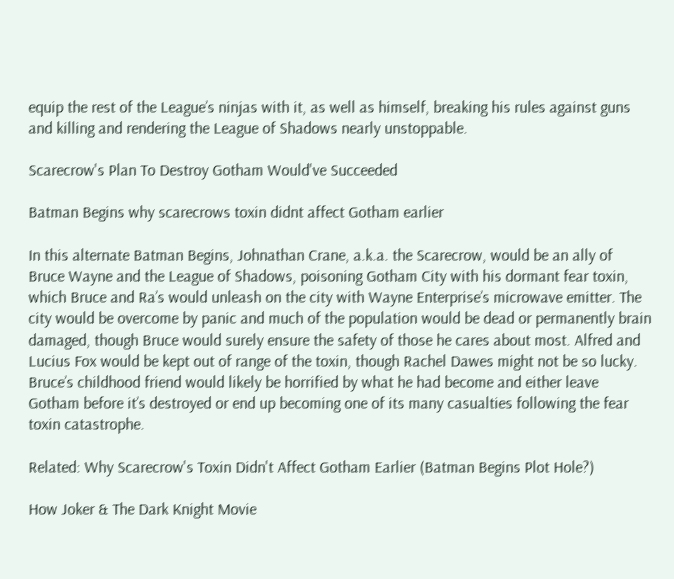equip the rest of the League’s ninjas with it, as well as himself, breaking his rules against guns and killing and rendering the League of Shadows nearly unstoppable.

Scarecrow's Plan To Destroy Gotham Would've Succeeded

Batman Begins why scarecrows toxin didnt affect Gotham earlier

In this alternate Batman Begins, Johnathan Crane, a.k.a. the Scarecrow, would be an ally of Bruce Wayne and the League of Shadows, poisoning Gotham City with his dormant fear toxin, which Bruce and Ra’s would unleash on the city with Wayne Enterprise’s microwave emitter. The city would be overcome by panic and much of the population would be dead or permanently brain damaged, though Bruce would surely ensure the safety of those he cares about most. Alfred and Lucius Fox would be kept out of range of the toxin, though Rachel Dawes might not be so lucky. Bruce’s childhood friend would likely be horrified by what he had become and either leave Gotham before it’s destroyed or end up becoming one of its many casualties following the fear toxin catastrophe.

Related: Why Scarecrow's Toxin Didn't Affect Gotham Earlier (Batman Begins Plot Hole?)

How Joker & The Dark Knight Movie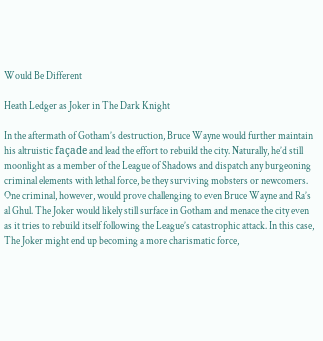Would Be Different

Heath Ledger as Joker in The Dark Knight

In the aftermath of Gotham’s destruction, Bruce Wayne would further maintain his altruistic façade and lead the effort to rebuild the city. Naturally, he’d still moonlight as a member of the League of Shadows and dispatch any burgeoning criminal elements with lethal force, be they surviving mobsters or newcomers. One criminal, however, would prove challenging to even Bruce Wayne and Ra’s al Ghul. The Joker would likely still surface in Gotham and menace the city even as it tries to rebuild itself following the League’s catastrophic attack. In this case, The Joker might end up becoming a more charismatic force,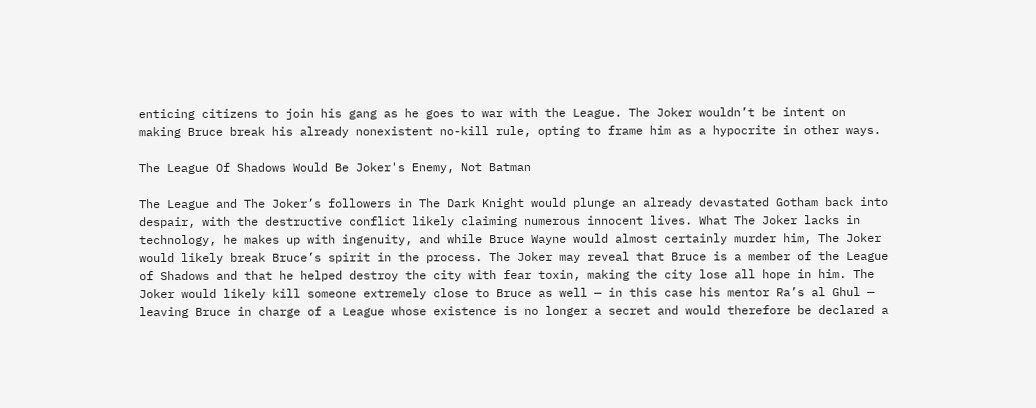enticing citizens to join his gang as he goes to war with the League. The Joker wouldn’t be intent on making Bruce break his already nonexistent no-kill rule, opting to frame him as a hypocrite in other ways.

The League Of Shadows Would Be Joker's Enemy, Not Batman

The League and The Joker’s followers in The Dark Knight would plunge an already devastated Gotham back into despair, with the destructive conflict likely claiming numerous innocent lives. What The Joker lacks in technology, he makes up with ingenuity, and while Bruce Wayne would almost certainly murder him, The Joker would likely break Bruce’s spirit in the process. The Joker may reveal that Bruce is a member of the League of Shadows and that he helped destroy the city with fear toxin, making the city lose all hope in him. The Joker would likely kill someone extremely close to Bruce as well — in this case his mentor Ra’s al Ghul — leaving Bruce in charge of a League whose existence is no longer a secret and would therefore be declared a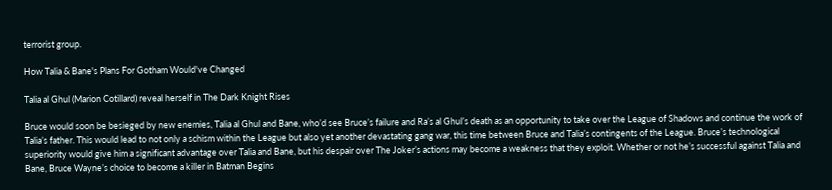terrorist group.

How Talia & Bane's Plans For Gotham Would've Changed

Talia al Ghul (Marion Cotillard) reveal herself in The Dark Knight Rises

Bruce would soon be besieged by new enemies, Talia al Ghul and Bane, who’d see Bruce’s failure and Ra’s al Ghul’s death as an opportunity to take over the League of Shadows and continue the work of Talia’s father. This would lead to not only a schism within the League but also yet another devastating gang war, this time between Bruce and Talia’s contingents of the League. Bruce’s technological superiority would give him a significant advantage over Talia and Bane, but his despair over The Joker’s actions may become a weakness that they exploit. Whether or not he’s successful against Talia and Bane, Bruce Wayne’s choice to become a killer in Batman Begins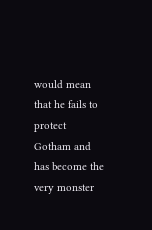would mean that he fails to protect Gotham and has become the very monster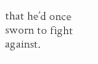that he’d once sworn to fight against.